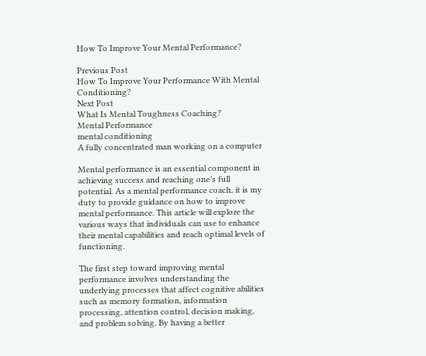How To Improve Your Mental Performance?

Previous Post
How To Improve Your Performance With Mental Conditioning?
Next Post
What Is Mental Toughness Coaching?
Mental Performance
mental conditioning
A fully concentrated man working on a computer

Mental performance is an essential component in achieving success and reaching one’s full potential. As a mental performance coach, it is my duty to provide guidance on how to improve mental performance. This article will explore the various ways that individuals can use to enhance their mental capabilities and reach optimal levels of functioning.

The first step toward improving mental performance involves understanding the underlying processes that affect cognitive abilities such as memory formation, information processing, attention control, decision making, and problem solving. By having a better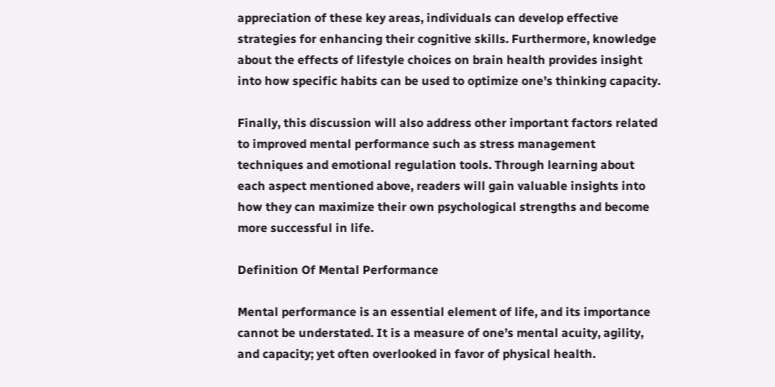appreciation of these key areas, individuals can develop effective strategies for enhancing their cognitive skills. Furthermore, knowledge about the effects of lifestyle choices on brain health provides insight into how specific habits can be used to optimize one’s thinking capacity.

Finally, this discussion will also address other important factors related to improved mental performance such as stress management techniques and emotional regulation tools. Through learning about each aspect mentioned above, readers will gain valuable insights into how they can maximize their own psychological strengths and become more successful in life.

Definition Of Mental Performance

Mental performance is an essential element of life, and its importance cannot be understated. It is a measure of one’s mental acuity, agility, and capacity; yet often overlooked in favor of physical health.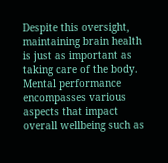Despite this oversight, maintaining brain health is just as important as taking care of the body. Mental performance encompasses various aspects that impact overall wellbeing such as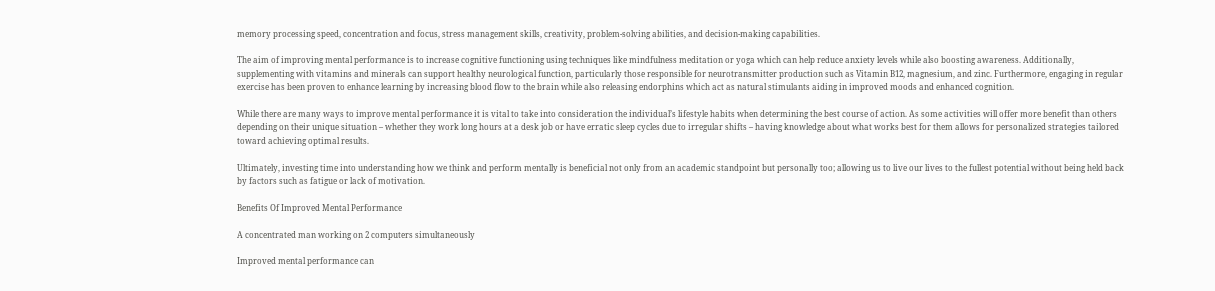memory processing speed, concentration and focus, stress management skills, creativity, problem-solving abilities, and decision-making capabilities.

The aim of improving mental performance is to increase cognitive functioning using techniques like mindfulness meditation or yoga which can help reduce anxiety levels while also boosting awareness. Additionally, supplementing with vitamins and minerals can support healthy neurological function, particularly those responsible for neurotransmitter production such as Vitamin B12, magnesium, and zinc. Furthermore, engaging in regular exercise has been proven to enhance learning by increasing blood flow to the brain while also releasing endorphins which act as natural stimulants aiding in improved moods and enhanced cognition.

While there are many ways to improve mental performance it is vital to take into consideration the individual’s lifestyle habits when determining the best course of action. As some activities will offer more benefit than others depending on their unique situation – whether they work long hours at a desk job or have erratic sleep cycles due to irregular shifts – having knowledge about what works best for them allows for personalized strategies tailored toward achieving optimal results.

Ultimately, investing time into understanding how we think and perform mentally is beneficial not only from an academic standpoint but personally too; allowing us to live our lives to the fullest potential without being held back by factors such as fatigue or lack of motivation.

Benefits Of Improved Mental Performance

A concentrated man working on 2 computers simultaneously

Improved mental performance can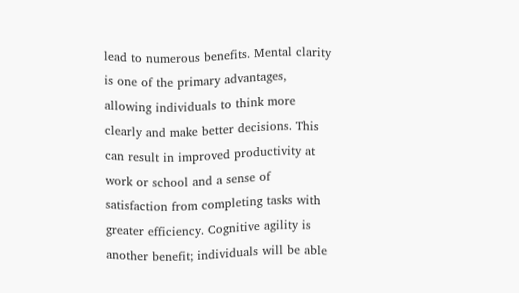lead to numerous benefits. Mental clarity is one of the primary advantages, allowing individuals to think more clearly and make better decisions. This can result in improved productivity at work or school and a sense of satisfaction from completing tasks with greater efficiency. Cognitive agility is another benefit; individuals will be able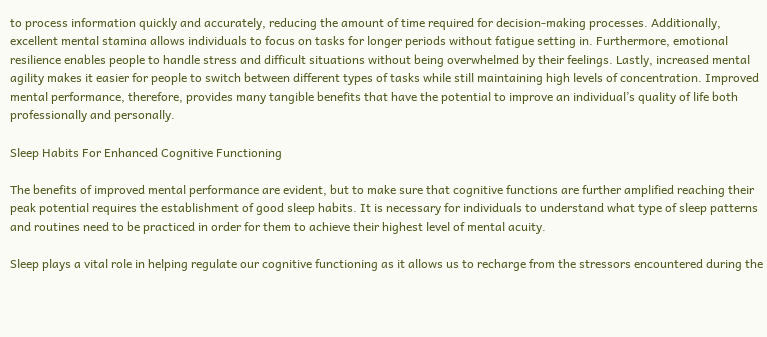to process information quickly and accurately, reducing the amount of time required for decision-making processes. Additionally, excellent mental stamina allows individuals to focus on tasks for longer periods without fatigue setting in. Furthermore, emotional resilience enables people to handle stress and difficult situations without being overwhelmed by their feelings. Lastly, increased mental agility makes it easier for people to switch between different types of tasks while still maintaining high levels of concentration. Improved mental performance, therefore, provides many tangible benefits that have the potential to improve an individual’s quality of life both professionally and personally.

Sleep Habits For Enhanced Cognitive Functioning

The benefits of improved mental performance are evident, but to make sure that cognitive functions are further amplified reaching their peak potential requires the establishment of good sleep habits. It is necessary for individuals to understand what type of sleep patterns and routines need to be practiced in order for them to achieve their highest level of mental acuity.

Sleep plays a vital role in helping regulate our cognitive functioning as it allows us to recharge from the stressors encountered during the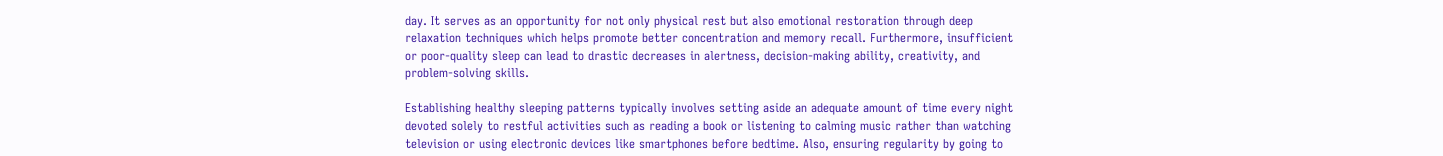day. It serves as an opportunity for not only physical rest but also emotional restoration through deep relaxation techniques which helps promote better concentration and memory recall. Furthermore, insufficient or poor-quality sleep can lead to drastic decreases in alertness, decision-making ability, creativity, and problem-solving skills.

Establishing healthy sleeping patterns typically involves setting aside an adequate amount of time every night devoted solely to restful activities such as reading a book or listening to calming music rather than watching television or using electronic devices like smartphones before bedtime. Also, ensuring regularity by going to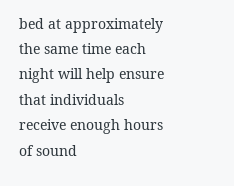bed at approximately the same time each night will help ensure that individuals receive enough hours of sound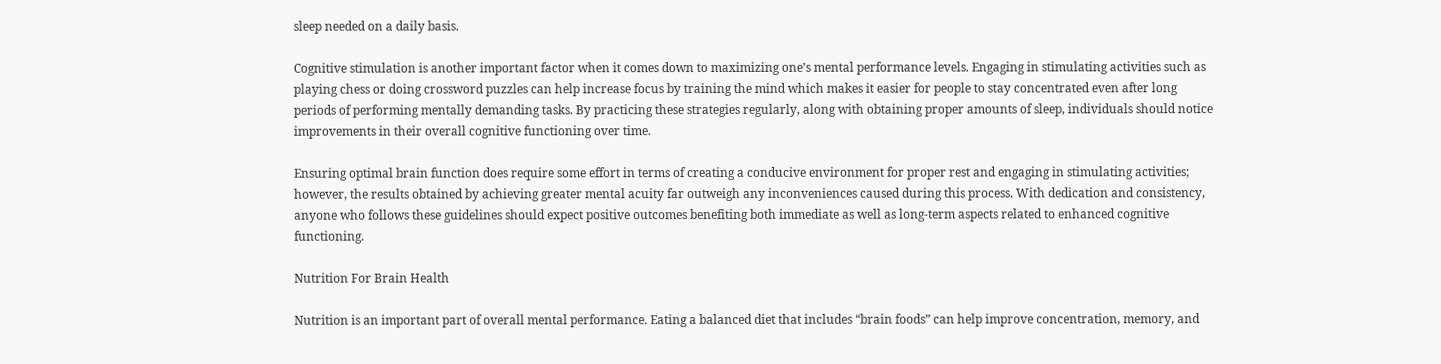sleep needed on a daily basis.

Cognitive stimulation is another important factor when it comes down to maximizing one’s mental performance levels. Engaging in stimulating activities such as playing chess or doing crossword puzzles can help increase focus by training the mind which makes it easier for people to stay concentrated even after long periods of performing mentally demanding tasks. By practicing these strategies regularly, along with obtaining proper amounts of sleep, individuals should notice improvements in their overall cognitive functioning over time.

Ensuring optimal brain function does require some effort in terms of creating a conducive environment for proper rest and engaging in stimulating activities; however, the results obtained by achieving greater mental acuity far outweigh any inconveniences caused during this process. With dedication and consistency, anyone who follows these guidelines should expect positive outcomes benefiting both immediate as well as long-term aspects related to enhanced cognitive functioning.

Nutrition For Brain Health

Nutrition is an important part of overall mental performance. Eating a balanced diet that includes “brain foods” can help improve concentration, memory, and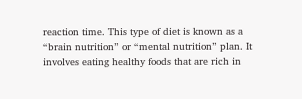reaction time. This type of diet is known as a “brain nutrition” or “mental nutrition” plan. It involves eating healthy foods that are rich in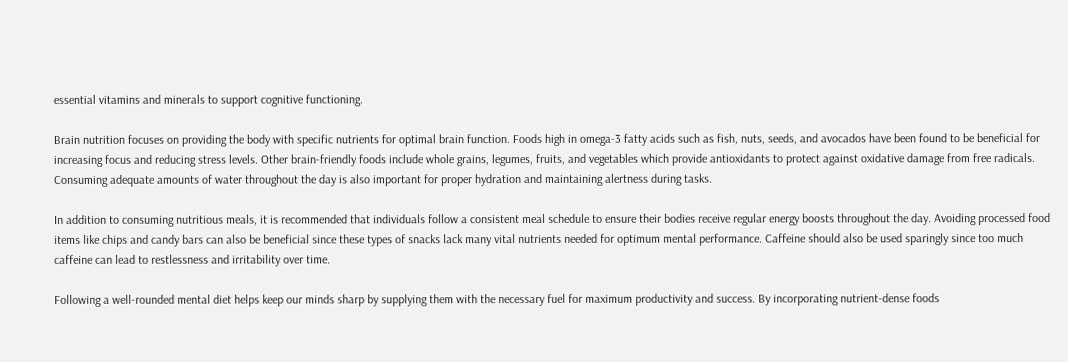essential vitamins and minerals to support cognitive functioning.

Brain nutrition focuses on providing the body with specific nutrients for optimal brain function. Foods high in omega-3 fatty acids such as fish, nuts, seeds, and avocados have been found to be beneficial for increasing focus and reducing stress levels. Other brain-friendly foods include whole grains, legumes, fruits, and vegetables which provide antioxidants to protect against oxidative damage from free radicals. Consuming adequate amounts of water throughout the day is also important for proper hydration and maintaining alertness during tasks.

In addition to consuming nutritious meals, it is recommended that individuals follow a consistent meal schedule to ensure their bodies receive regular energy boosts throughout the day. Avoiding processed food items like chips and candy bars can also be beneficial since these types of snacks lack many vital nutrients needed for optimum mental performance. Caffeine should also be used sparingly since too much caffeine can lead to restlessness and irritability over time.

Following a well-rounded mental diet helps keep our minds sharp by supplying them with the necessary fuel for maximum productivity and success. By incorporating nutrient-dense foods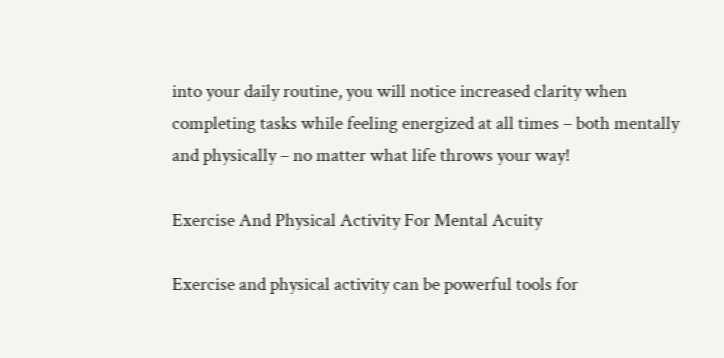into your daily routine, you will notice increased clarity when completing tasks while feeling energized at all times – both mentally and physically – no matter what life throws your way!

Exercise And Physical Activity For Mental Acuity

Exercise and physical activity can be powerful tools for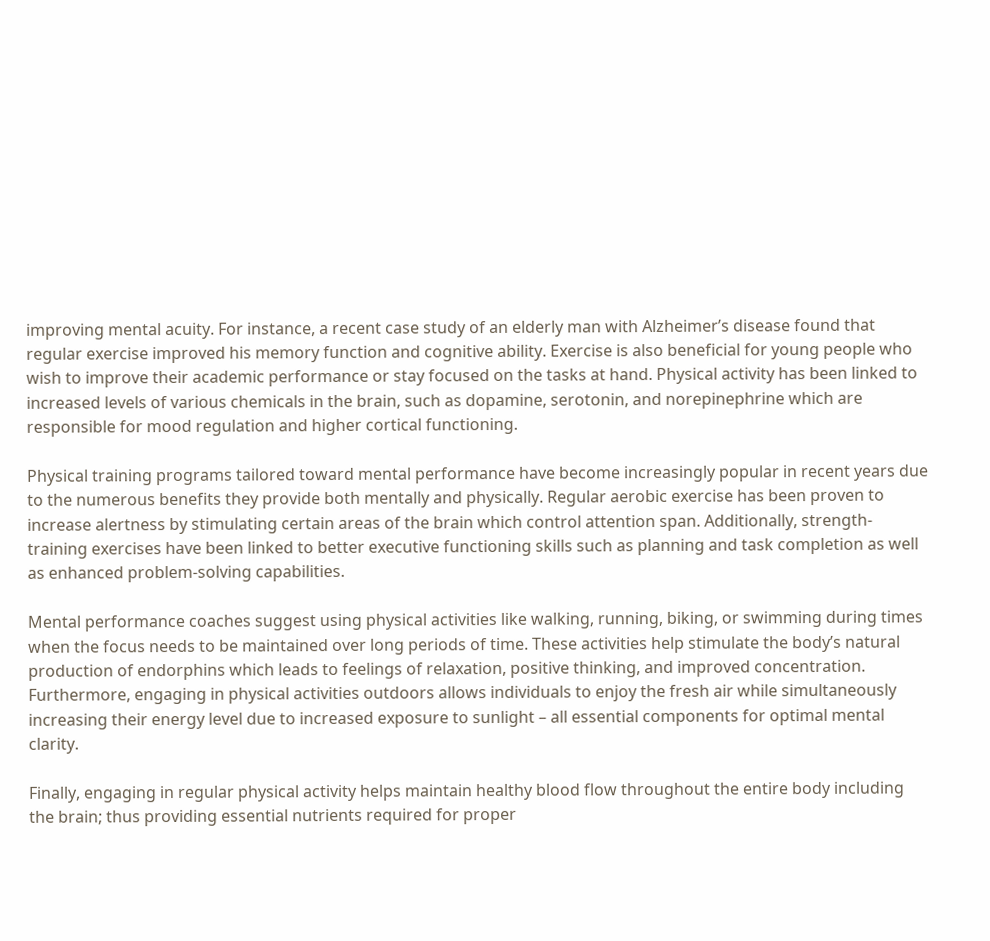improving mental acuity. For instance, a recent case study of an elderly man with Alzheimer’s disease found that regular exercise improved his memory function and cognitive ability. Exercise is also beneficial for young people who wish to improve their academic performance or stay focused on the tasks at hand. Physical activity has been linked to increased levels of various chemicals in the brain, such as dopamine, serotonin, and norepinephrine which are responsible for mood regulation and higher cortical functioning.

Physical training programs tailored toward mental performance have become increasingly popular in recent years due to the numerous benefits they provide both mentally and physically. Regular aerobic exercise has been proven to increase alertness by stimulating certain areas of the brain which control attention span. Additionally, strength-training exercises have been linked to better executive functioning skills such as planning and task completion as well as enhanced problem-solving capabilities.

Mental performance coaches suggest using physical activities like walking, running, biking, or swimming during times when the focus needs to be maintained over long periods of time. These activities help stimulate the body’s natural production of endorphins which leads to feelings of relaxation, positive thinking, and improved concentration. Furthermore, engaging in physical activities outdoors allows individuals to enjoy the fresh air while simultaneously increasing their energy level due to increased exposure to sunlight – all essential components for optimal mental clarity.

Finally, engaging in regular physical activity helps maintain healthy blood flow throughout the entire body including the brain; thus providing essential nutrients required for proper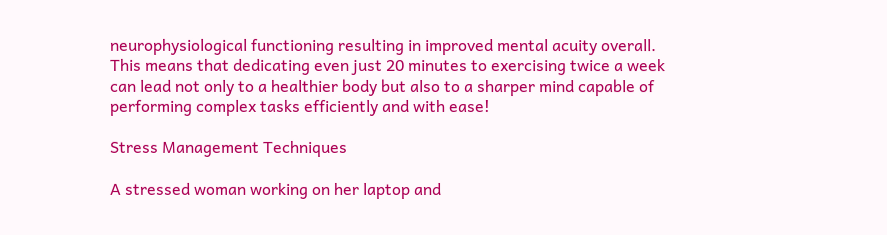neurophysiological functioning resulting in improved mental acuity overall. This means that dedicating even just 20 minutes to exercising twice a week can lead not only to a healthier body but also to a sharper mind capable of performing complex tasks efficiently and with ease!

Stress Management Techniques

A stressed woman working on her laptop and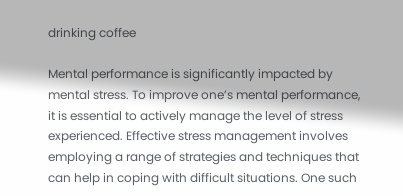drinking coffee

Mental performance is significantly impacted by mental stress. To improve one’s mental performance, it is essential to actively manage the level of stress experienced. Effective stress management involves employing a range of strategies and techniques that can help in coping with difficult situations. One such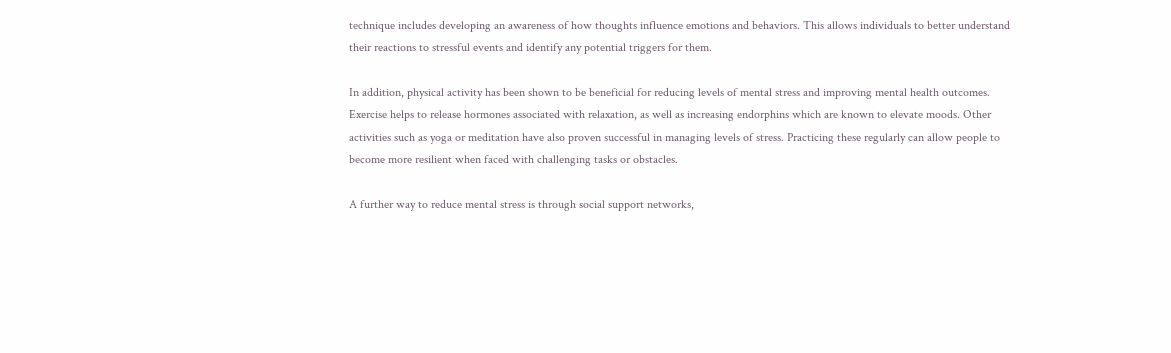technique includes developing an awareness of how thoughts influence emotions and behaviors. This allows individuals to better understand their reactions to stressful events and identify any potential triggers for them.

In addition, physical activity has been shown to be beneficial for reducing levels of mental stress and improving mental health outcomes. Exercise helps to release hormones associated with relaxation, as well as increasing endorphins which are known to elevate moods. Other activities such as yoga or meditation have also proven successful in managing levels of stress. Practicing these regularly can allow people to become more resilient when faced with challenging tasks or obstacles.

A further way to reduce mental stress is through social support networks,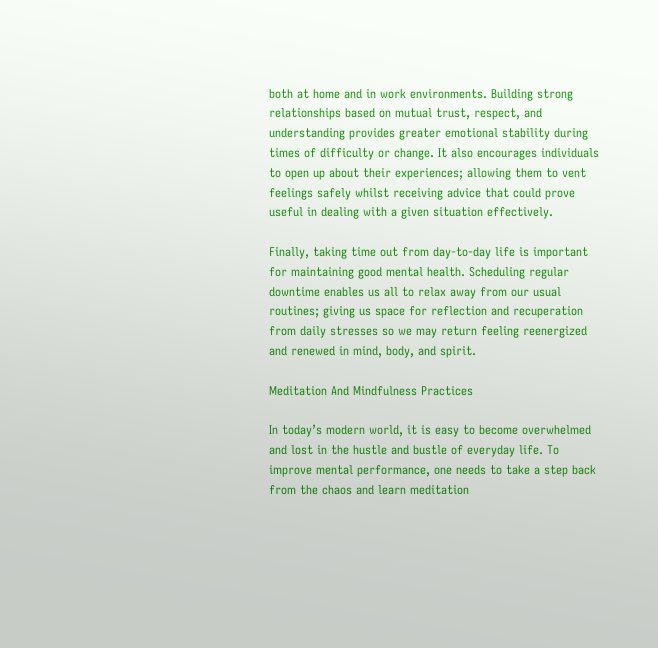both at home and in work environments. Building strong relationships based on mutual trust, respect, and understanding provides greater emotional stability during times of difficulty or change. It also encourages individuals to open up about their experiences; allowing them to vent feelings safely whilst receiving advice that could prove useful in dealing with a given situation effectively.

Finally, taking time out from day-to-day life is important for maintaining good mental health. Scheduling regular downtime enables us all to relax away from our usual routines; giving us space for reflection and recuperation from daily stresses so we may return feeling reenergized and renewed in mind, body, and spirit.

Meditation And Mindfulness Practices

In today’s modern world, it is easy to become overwhelmed and lost in the hustle and bustle of everyday life. To improve mental performance, one needs to take a step back from the chaos and learn meditation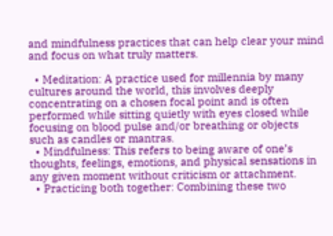and mindfulness practices that can help clear your mind and focus on what truly matters.

  • Meditation: A practice used for millennia by many cultures around the world, this involves deeply concentrating on a chosen focal point and is often performed while sitting quietly with eyes closed while focusing on blood pulse and/or breathing or objects such as candles or mantras.
  • Mindfulness: This refers to being aware of one’s thoughts, feelings, emotions, and physical sensations in any given moment without criticism or attachment.
  • Practicing both together: Combining these two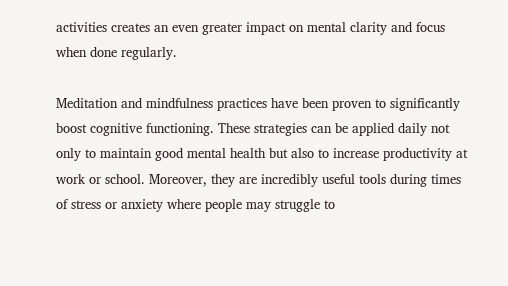activities creates an even greater impact on mental clarity and focus when done regularly.

Meditation and mindfulness practices have been proven to significantly boost cognitive functioning. These strategies can be applied daily not only to maintain good mental health but also to increase productivity at work or school. Moreover, they are incredibly useful tools during times of stress or anxiety where people may struggle to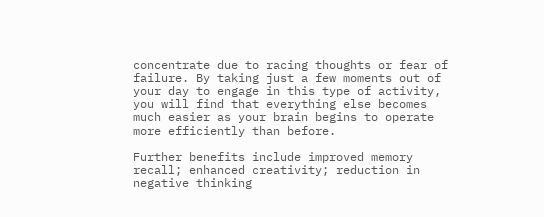concentrate due to racing thoughts or fear of failure. By taking just a few moments out of your day to engage in this type of activity, you will find that everything else becomes much easier as your brain begins to operate more efficiently than before.

Further benefits include improved memory recall; enhanced creativity; reduction in negative thinking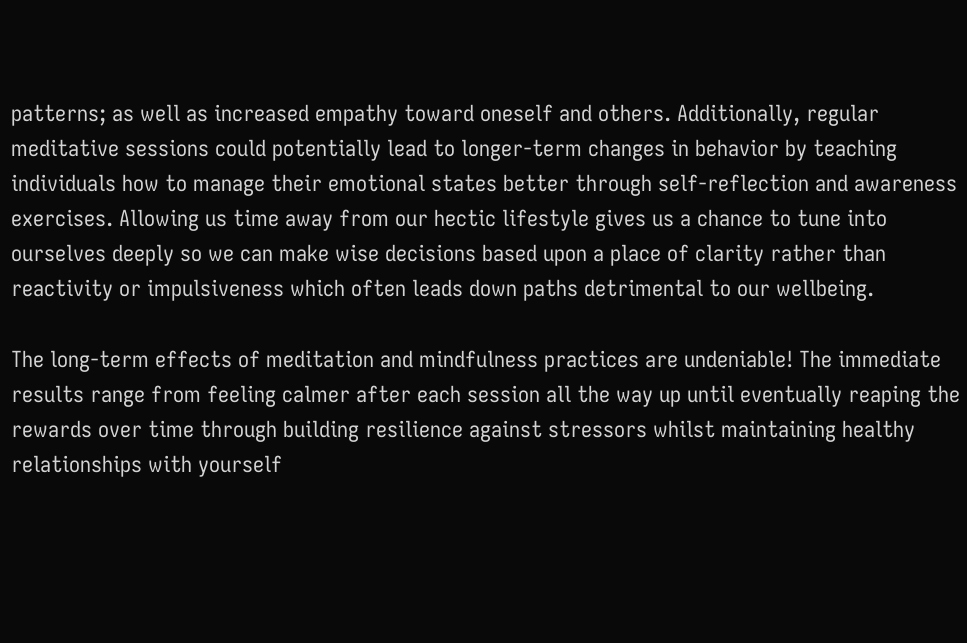patterns; as well as increased empathy toward oneself and others. Additionally, regular meditative sessions could potentially lead to longer-term changes in behavior by teaching individuals how to manage their emotional states better through self-reflection and awareness exercises. Allowing us time away from our hectic lifestyle gives us a chance to tune into ourselves deeply so we can make wise decisions based upon a place of clarity rather than reactivity or impulsiveness which often leads down paths detrimental to our wellbeing.

The long-term effects of meditation and mindfulness practices are undeniable! The immediate results range from feeling calmer after each session all the way up until eventually reaping the rewards over time through building resilience against stressors whilst maintaining healthy relationships with yourself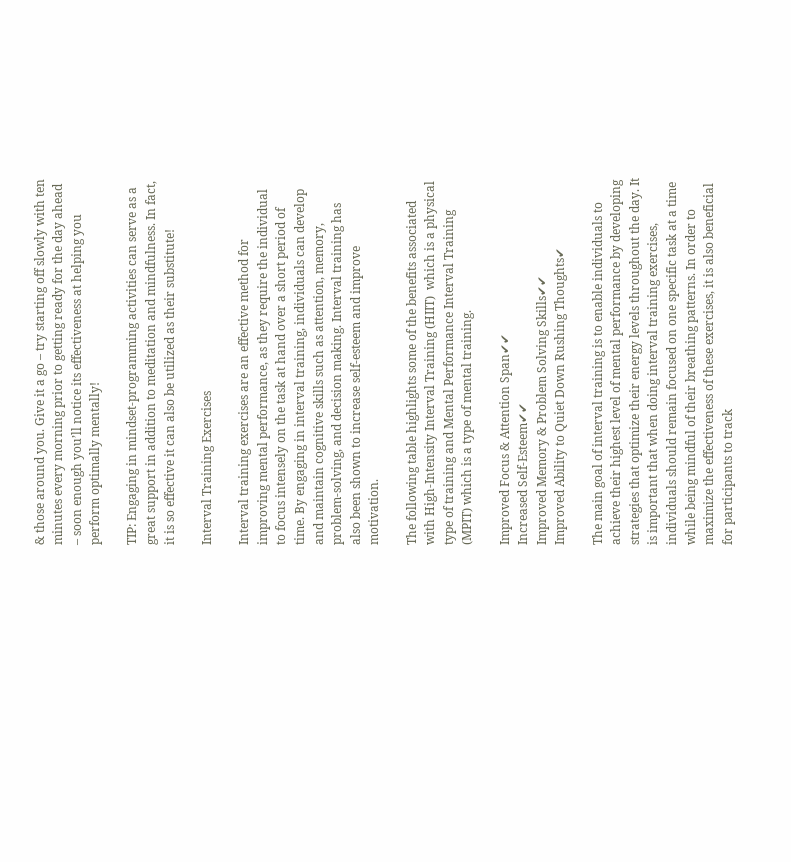& those around you. Give it a go – try starting off slowly with ten minutes every morning prior to getting ready for the day ahead – soon enough you’ll notice its effectiveness at helping you perform optimally mentally!

TIP: Engaging in mindset-programming activities can serve as a great support in addition to meditation and mindfulness. In fact, it is so effective it can also be utilized as their substitute!

Interval Training Exercises

Interval training exercises are an effective method for improving mental performance, as they require the individual to focus intensely on the task at hand over a short period of time. By engaging in interval training, individuals can develop and maintain cognitive skills such as attention, memory, problem-solving, and decision making. Interval training has also been shown to increase self-esteem and improve motivation.

The following table highlights some of the benefits associated with High-Intensity Interval Training (HIIT)  which is a physical type of training and Mental Performance Interval Training (MPIT) which is a type of mental training.

Improved Focus & Attention Span✔✔
Increased Self-Esteem✔✔
Improved Memory & Problem Solving Skills✔✔
Improved Ability to Quiet Down Rushing Thoughts✔

The main goal of interval training is to enable individuals to achieve their highest level of mental performance by developing strategies that optimize their energy levels throughout the day. It is important that when doing interval training exercises, individuals should remain focused on one specific task at a time while being mindful of their breathing patterns. In order to maximize the effectiveness of these exercises, it is also beneficial for participants to track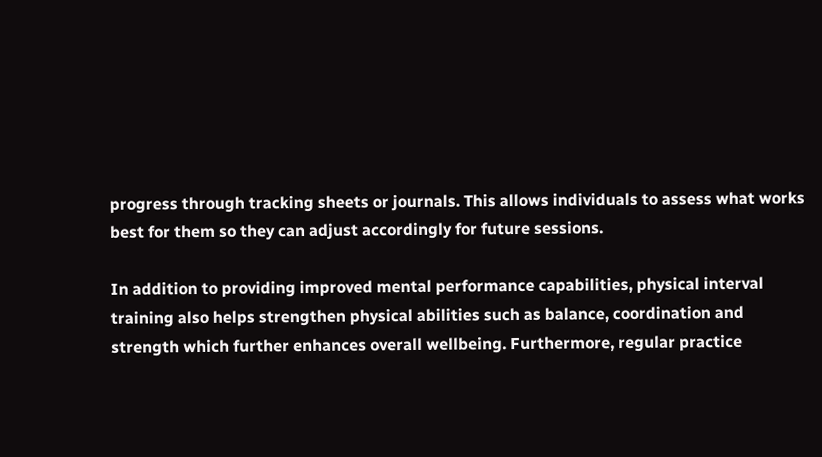progress through tracking sheets or journals. This allows individuals to assess what works best for them so they can adjust accordingly for future sessions.

In addition to providing improved mental performance capabilities, physical interval training also helps strengthen physical abilities such as balance, coordination and strength which further enhances overall wellbeing. Furthermore, regular practice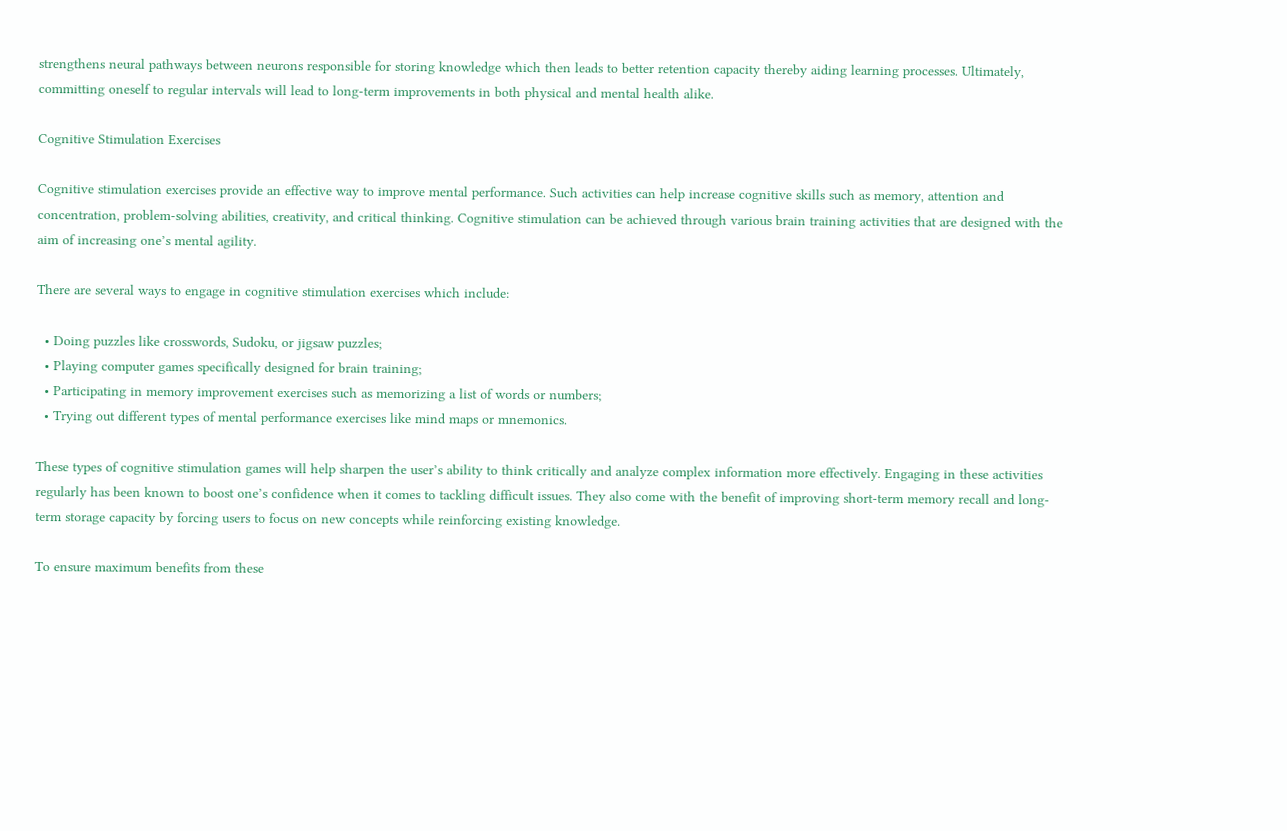strengthens neural pathways between neurons responsible for storing knowledge which then leads to better retention capacity thereby aiding learning processes. Ultimately, committing oneself to regular intervals will lead to long-term improvements in both physical and mental health alike.

Cognitive Stimulation Exercises

Cognitive stimulation exercises provide an effective way to improve mental performance. Such activities can help increase cognitive skills such as memory, attention and concentration, problem-solving abilities, creativity, and critical thinking. Cognitive stimulation can be achieved through various brain training activities that are designed with the aim of increasing one’s mental agility.

There are several ways to engage in cognitive stimulation exercises which include:

  • Doing puzzles like crosswords, Sudoku, or jigsaw puzzles;
  • Playing computer games specifically designed for brain training;
  • Participating in memory improvement exercises such as memorizing a list of words or numbers;
  • Trying out different types of mental performance exercises like mind maps or mnemonics.

These types of cognitive stimulation games will help sharpen the user’s ability to think critically and analyze complex information more effectively. Engaging in these activities regularly has been known to boost one’s confidence when it comes to tackling difficult issues. They also come with the benefit of improving short-term memory recall and long-term storage capacity by forcing users to focus on new concepts while reinforcing existing knowledge.

To ensure maximum benefits from these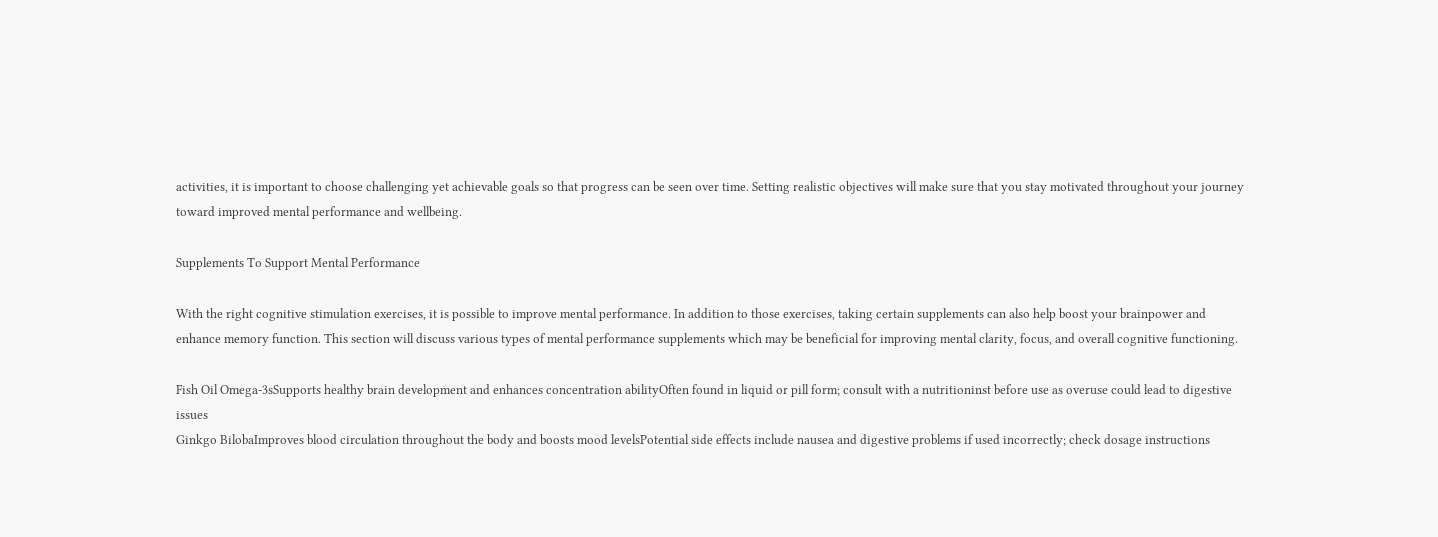activities, it is important to choose challenging yet achievable goals so that progress can be seen over time. Setting realistic objectives will make sure that you stay motivated throughout your journey toward improved mental performance and wellbeing.

Supplements To Support Mental Performance

With the right cognitive stimulation exercises, it is possible to improve mental performance. In addition to those exercises, taking certain supplements can also help boost your brainpower and enhance memory function. This section will discuss various types of mental performance supplements which may be beneficial for improving mental clarity, focus, and overall cognitive functioning.

Fish Oil Omega-3sSupports healthy brain development and enhances concentration abilityOften found in liquid or pill form; consult with a nutritioninst before use as overuse could lead to digestive issues
Ginkgo BilobaImproves blood circulation throughout the body and boosts mood levelsPotential side effects include nausea and digestive problems if used incorrectly; check dosage instructions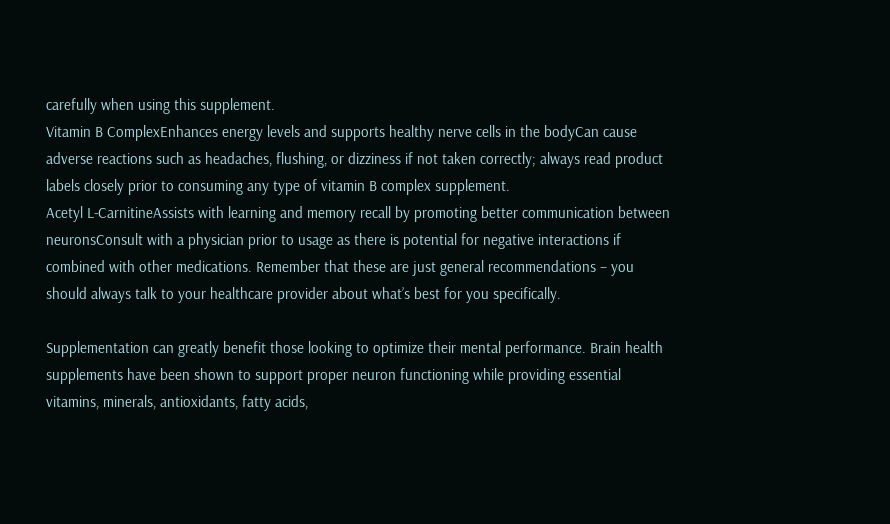carefully when using this supplement.
Vitamin B ComplexEnhances energy levels and supports healthy nerve cells in the bodyCan cause adverse reactions such as headaches, flushing, or dizziness if not taken correctly; always read product labels closely prior to consuming any type of vitamin B complex supplement.
Acetyl L-CarnitineAssists with learning and memory recall by promoting better communication between neuronsConsult with a physician prior to usage as there is potential for negative interactions if combined with other medications. Remember that these are just general recommendations – you should always talk to your healthcare provider about what’s best for you specifically.

Supplementation can greatly benefit those looking to optimize their mental performance. Brain health supplements have been shown to support proper neuron functioning while providing essential vitamins, minerals, antioxidants, fatty acids,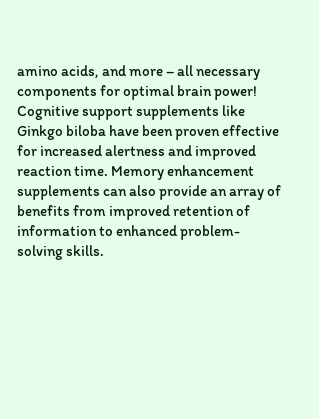amino acids, and more – all necessary components for optimal brain power! Cognitive support supplements like Ginkgo biloba have been proven effective for increased alertness and improved reaction time. Memory enhancement supplements can also provide an array of benefits from improved retention of information to enhanced problem-solving skills.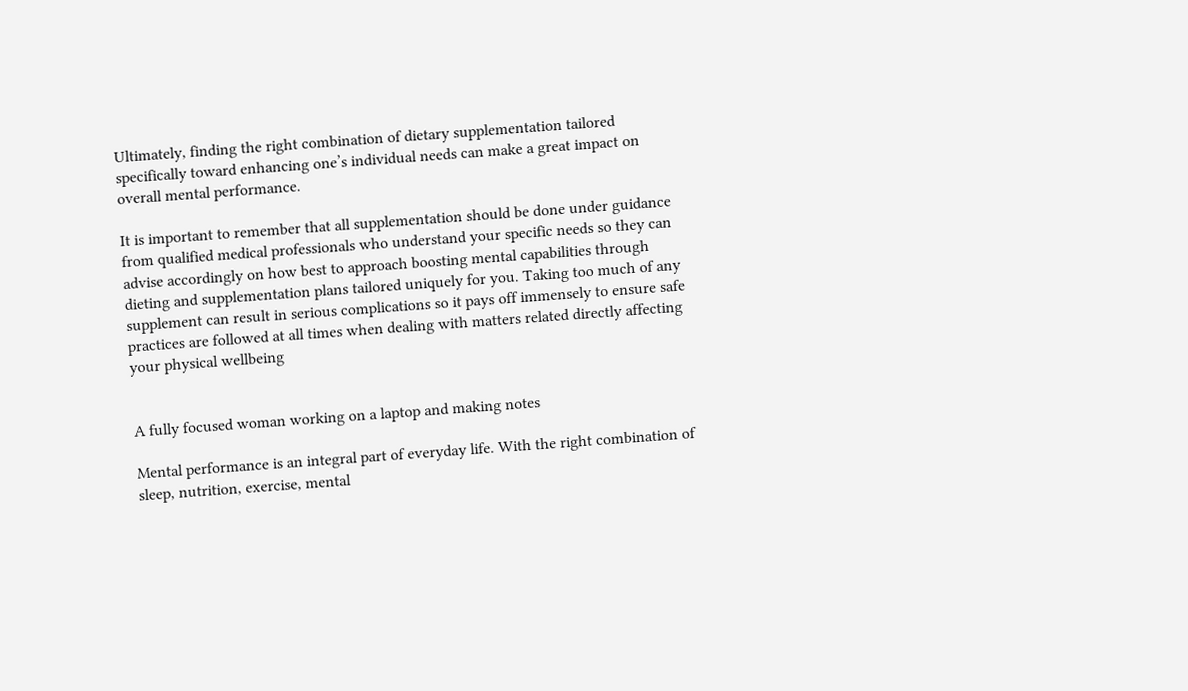Ultimately, finding the right combination of dietary supplementation tailored specifically toward enhancing one’s individual needs can make a great impact on overall mental performance.

It is important to remember that all supplementation should be done under guidance from qualified medical professionals who understand your specific needs so they can advise accordingly on how best to approach boosting mental capabilities through dieting and supplementation plans tailored uniquely for you. Taking too much of any supplement can result in serious complications so it pays off immensely to ensure safe practices are followed at all times when dealing with matters related directly affecting your physical wellbeing


A fully focused woman working on a laptop and making notes

Mental performance is an integral part of everyday life. With the right combination of sleep, nutrition, exercise, mental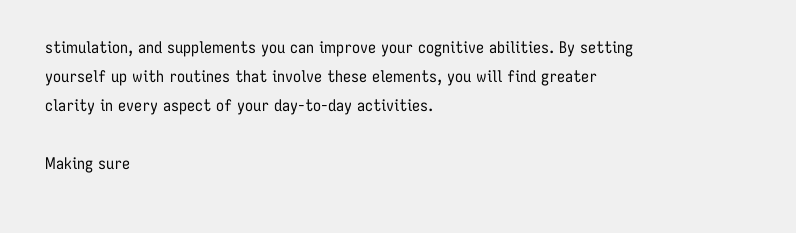stimulation, and supplements you can improve your cognitive abilities. By setting yourself up with routines that involve these elements, you will find greater clarity in every aspect of your day-to-day activities.

Making sure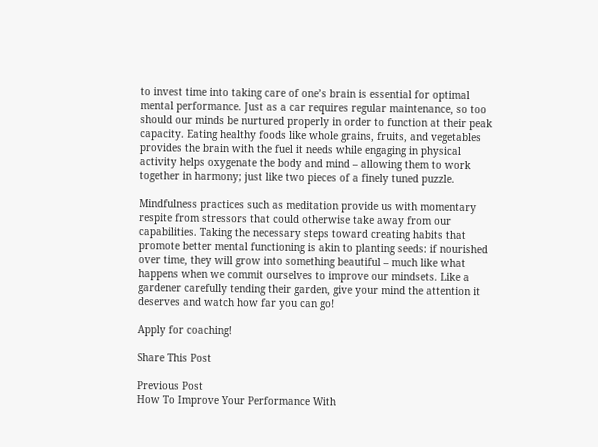to invest time into taking care of one’s brain is essential for optimal mental performance. Just as a car requires regular maintenance, so too should our minds be nurtured properly in order to function at their peak capacity. Eating healthy foods like whole grains, fruits, and vegetables provides the brain with the fuel it needs while engaging in physical activity helps oxygenate the body and mind – allowing them to work together in harmony; just like two pieces of a finely tuned puzzle.

Mindfulness practices such as meditation provide us with momentary respite from stressors that could otherwise take away from our capabilities. Taking the necessary steps toward creating habits that promote better mental functioning is akin to planting seeds: if nourished over time, they will grow into something beautiful – much like what happens when we commit ourselves to improve our mindsets. Like a gardener carefully tending their garden, give your mind the attention it deserves and watch how far you can go!

Apply for coaching!

Share This Post

Previous Post
How To Improve Your Performance With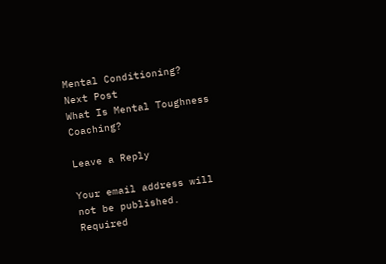Mental Conditioning?
Next Post
What Is Mental Toughness Coaching?

Leave a Reply

Your email address will not be published. Required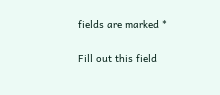fields are marked *

Fill out this field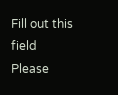Fill out this field
Please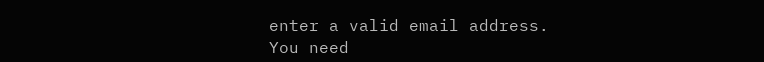enter a valid email address.
You need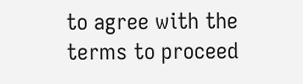to agree with the terms to proceed